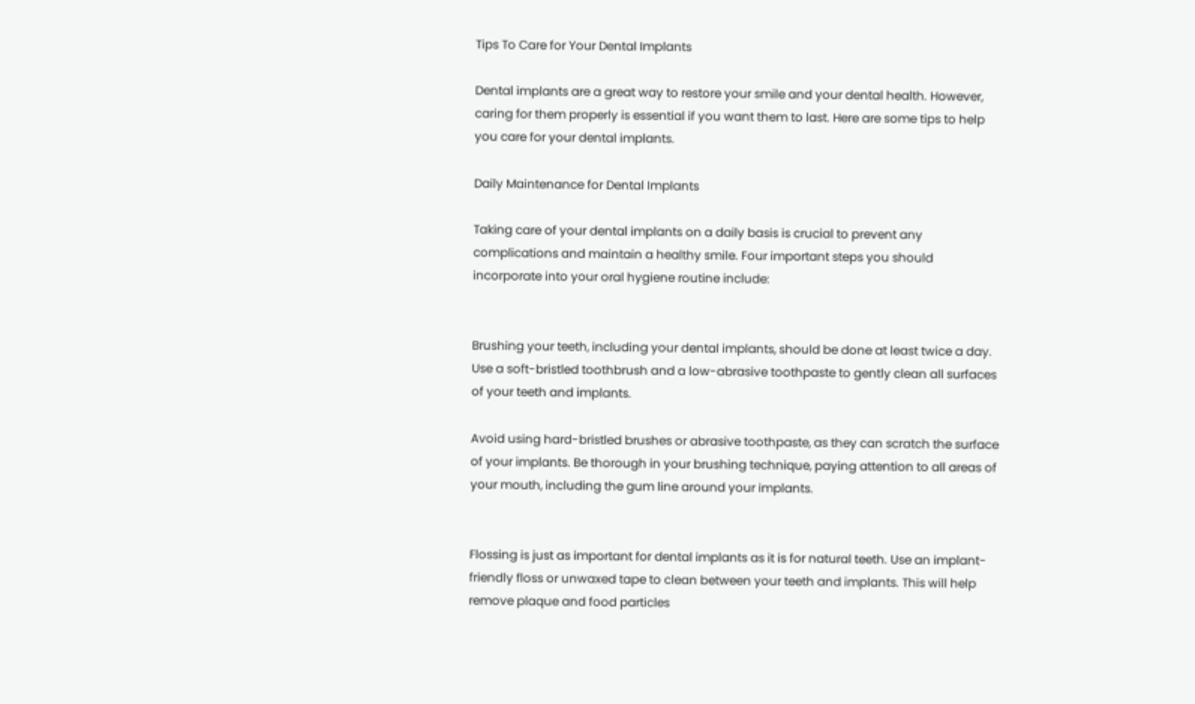Tips To Care for Your Dental Implants

Dental implants are a great way to restore your smile and your dental health. However, caring for them properly is essential if you want them to last. Here are some tips to help you care for your dental implants.

Daily Maintenance for Dental Implants

Taking care of your dental implants on a daily basis is crucial to prevent any complications and maintain a healthy smile. Four important steps you should incorporate into your oral hygiene routine include:


Brushing your teeth, including your dental implants, should be done at least twice a day. Use a soft-bristled toothbrush and a low-abrasive toothpaste to gently clean all surfaces of your teeth and implants.

Avoid using hard-bristled brushes or abrasive toothpaste, as they can scratch the surface of your implants. Be thorough in your brushing technique, paying attention to all areas of your mouth, including the gum line around your implants.


Flossing is just as important for dental implants as it is for natural teeth. Use an implant-friendly floss or unwaxed tape to clean between your teeth and implants. This will help remove plaque and food particles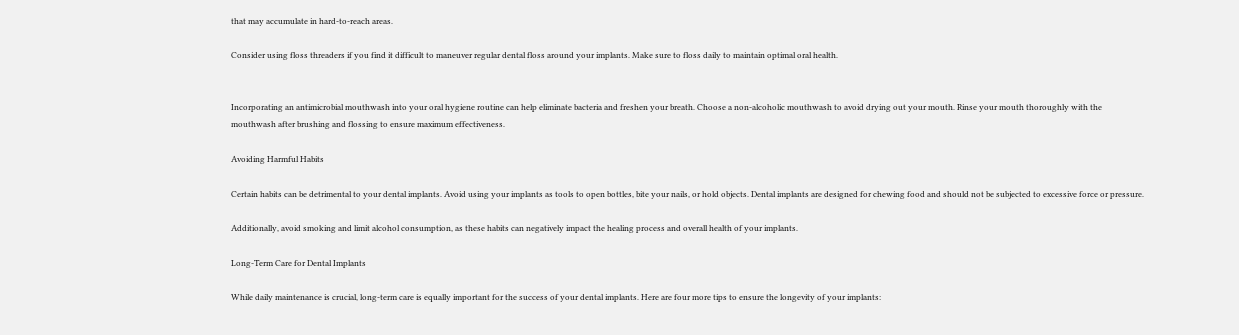that may accumulate in hard-to-reach areas.

Consider using floss threaders if you find it difficult to maneuver regular dental floss around your implants. Make sure to floss daily to maintain optimal oral health.


Incorporating an antimicrobial mouthwash into your oral hygiene routine can help eliminate bacteria and freshen your breath. Choose a non-alcoholic mouthwash to avoid drying out your mouth. Rinse your mouth thoroughly with the mouthwash after brushing and flossing to ensure maximum effectiveness.

Avoiding Harmful Habits

Certain habits can be detrimental to your dental implants. Avoid using your implants as tools to open bottles, bite your nails, or hold objects. Dental implants are designed for chewing food and should not be subjected to excessive force or pressure.

Additionally, avoid smoking and limit alcohol consumption, as these habits can negatively impact the healing process and overall health of your implants.

Long-Term Care for Dental Implants

While daily maintenance is crucial, long-term care is equally important for the success of your dental implants. Here are four more tips to ensure the longevity of your implants: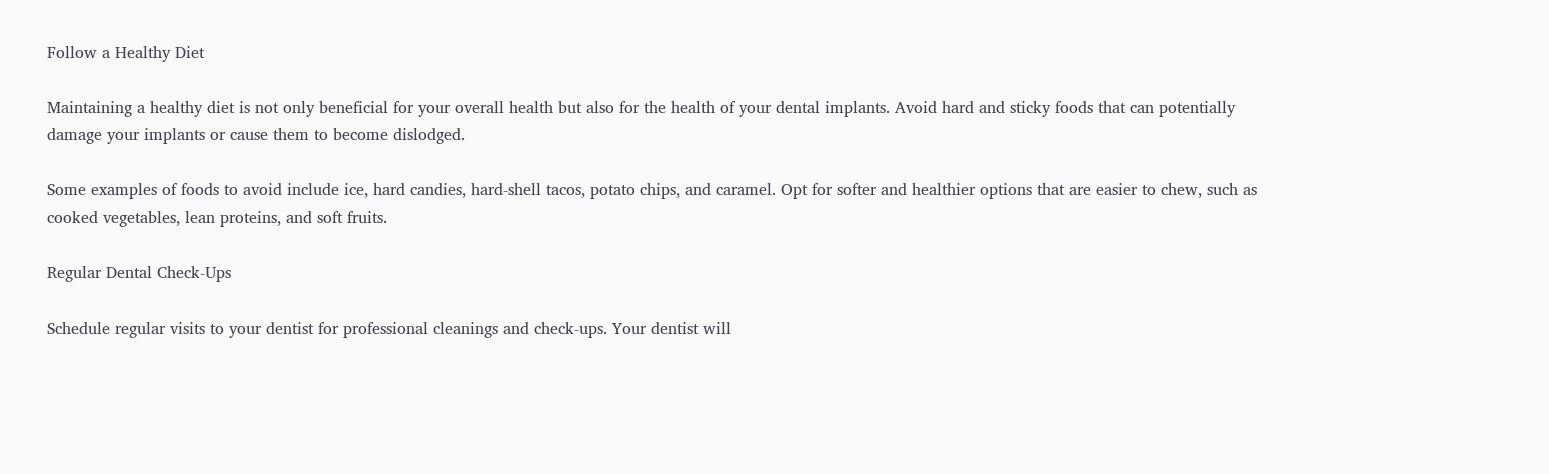Follow a Healthy Diet

Maintaining a healthy diet is not only beneficial for your overall health but also for the health of your dental implants. Avoid hard and sticky foods that can potentially damage your implants or cause them to become dislodged.

Some examples of foods to avoid include ice, hard candies, hard-shell tacos, potato chips, and caramel. Opt for softer and healthier options that are easier to chew, such as cooked vegetables, lean proteins, and soft fruits.

Regular Dental Check-Ups

Schedule regular visits to your dentist for professional cleanings and check-ups. Your dentist will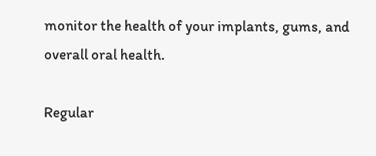monitor the health of your implants, gums, and overall oral health.

Regular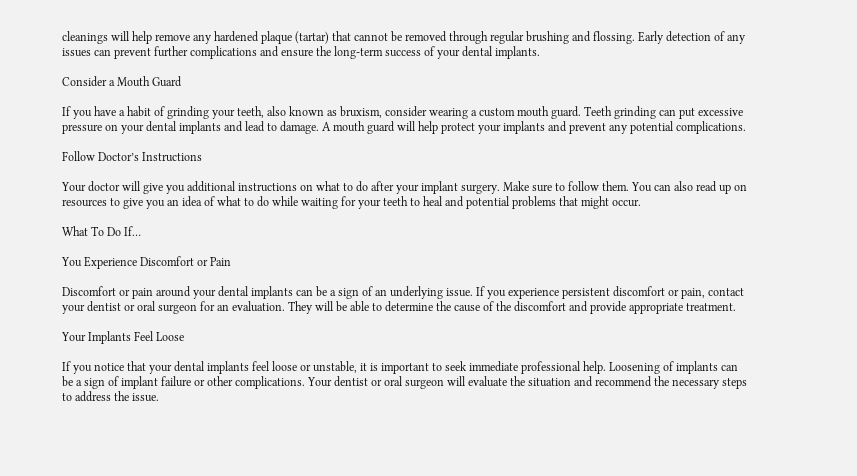cleanings will help remove any hardened plaque (tartar) that cannot be removed through regular brushing and flossing. Early detection of any issues can prevent further complications and ensure the long-term success of your dental implants.

Consider a Mouth Guard

If you have a habit of grinding your teeth, also known as bruxism, consider wearing a custom mouth guard. Teeth grinding can put excessive pressure on your dental implants and lead to damage. A mouth guard will help protect your implants and prevent any potential complications.

Follow Doctor’s Instructions

Your doctor will give you additional instructions on what to do after your implant surgery. Make sure to follow them. You can also read up on resources to give you an idea of what to do while waiting for your teeth to heal and potential problems that might occur.

What To Do If…

You Experience Discomfort or Pain

Discomfort or pain around your dental implants can be a sign of an underlying issue. If you experience persistent discomfort or pain, contact your dentist or oral surgeon for an evaluation. They will be able to determine the cause of the discomfort and provide appropriate treatment.

Your Implants Feel Loose

If you notice that your dental implants feel loose or unstable, it is important to seek immediate professional help. Loosening of implants can be a sign of implant failure or other complications. Your dentist or oral surgeon will evaluate the situation and recommend the necessary steps to address the issue.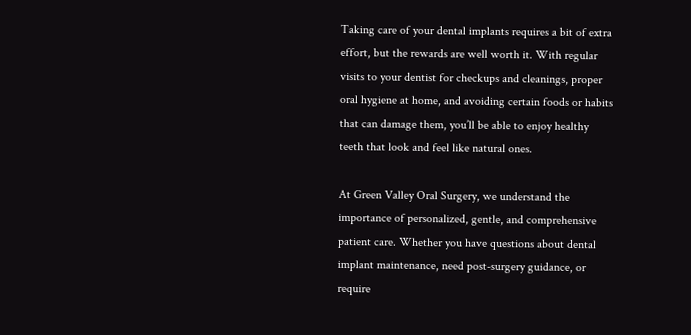Taking care of your dental implants requires a bit of extra effort, but the rewards are well worth it. With regular visits to your dentist for checkups and cleanings, proper oral hygiene at home, and avoiding certain foods or habits that can damage them, you’ll be able to enjoy healthy teeth that look and feel like natural ones.

At Green Valley Oral Surgery, we understand the importance of personalized, gentle, and comprehensive patient care. Whether you have questions about dental implant maintenance, need post-surgery guidance, or require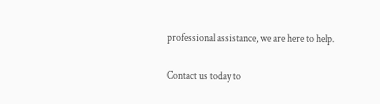professional assistance, we are here to help.

Contact us today to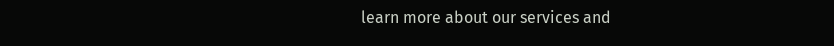learn more about our services and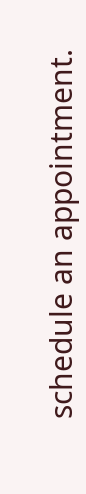schedule an appointment.